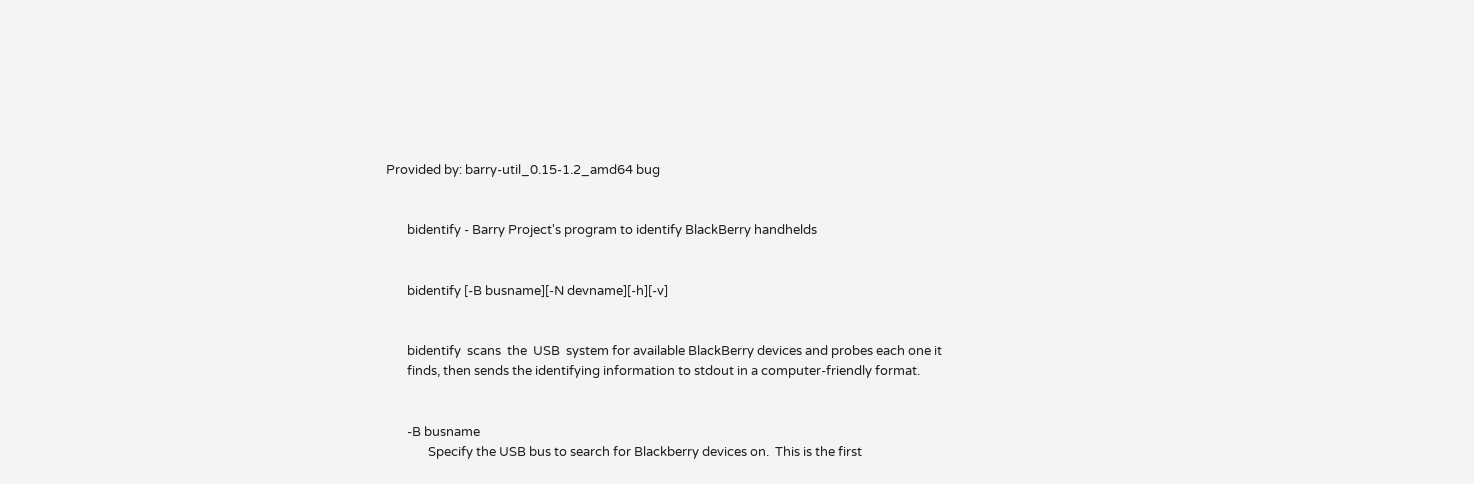Provided by: barry-util_0.15-1.2_amd64 bug


       bidentify - Barry Project's program to identify BlackBerry handhelds


       bidentify [-B busname][-N devname][-h][-v]


       bidentify  scans  the  USB  system for available BlackBerry devices and probes each one it
       finds, then sends the identifying information to stdout in a computer-friendly format.


       -B busname
              Specify the USB bus to search for Blackberry devices on.  This is the first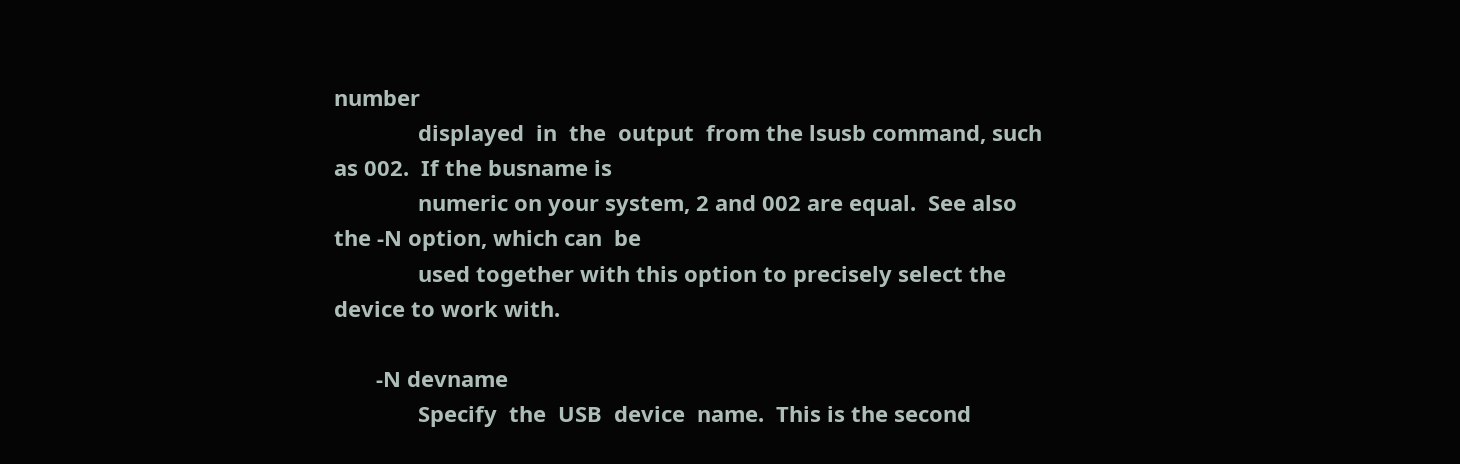number
              displayed  in  the  output  from the lsusb command, such as 002.  If the busname is
              numeric on your system, 2 and 002 are equal.  See also the -N option, which can  be
              used together with this option to precisely select the device to work with.

       -N devname
              Specify  the  USB  device  name.  This is the second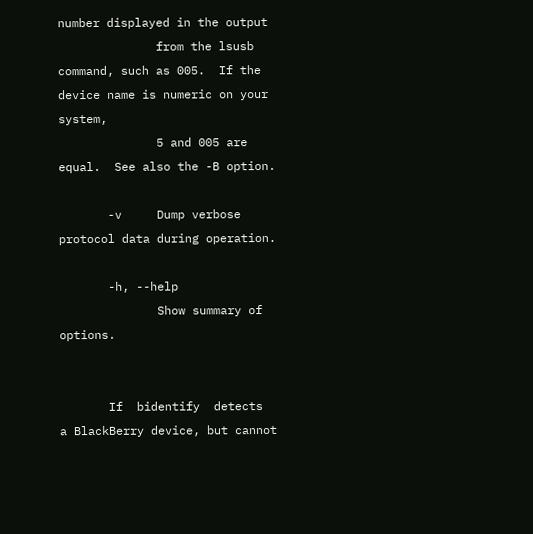number displayed in the output
              from the lsusb command, such as 005.  If the device name is numeric on your system,
              5 and 005 are equal.  See also the -B option.

       -v     Dump verbose protocol data during operation.

       -h, --help
              Show summary of options.


       If  bidentify  detects  a BlackBerry device, but cannot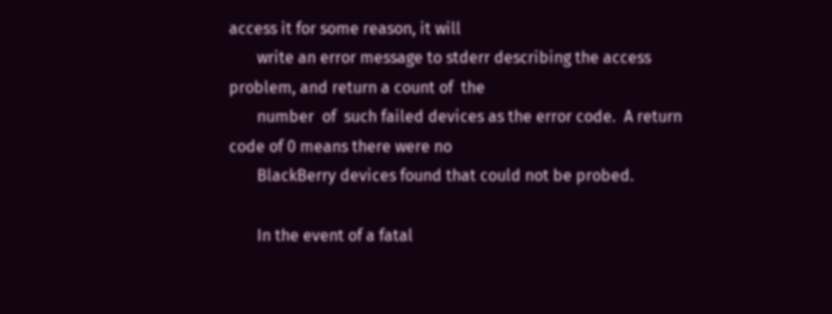access it for some reason, it will
       write an error message to stderr describing the access problem, and return a count of  the
       number  of  such failed devices as the error code.  A return code of 0 means there were no
       BlackBerry devices found that could not be probed.

       In the event of a fatal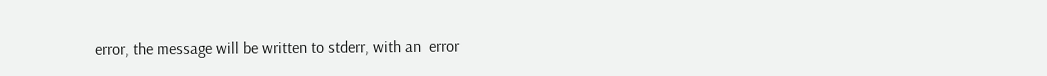error, the message will be written to stderr, with an  error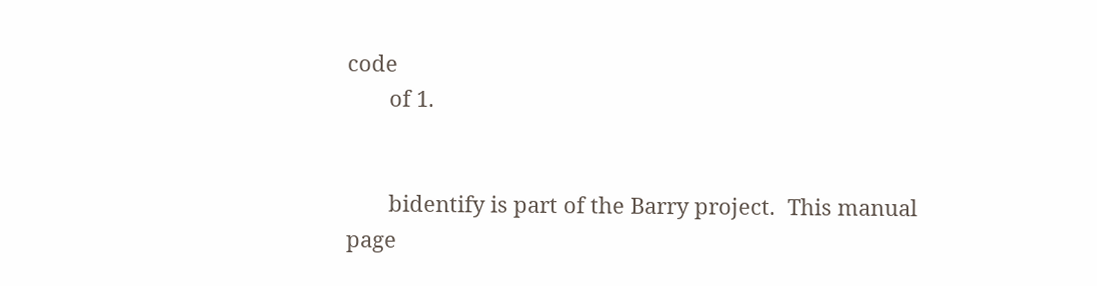code
       of 1.


       bidentify is part of the Barry project.  This manual page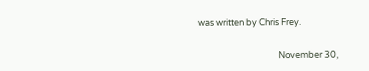was written by Chris Frey.


                                        November 30,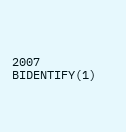2007                            BIDENTIFY(1)